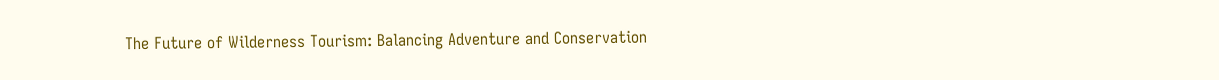The Future of Wilderness Tourism: Balancing Adventure and Conservation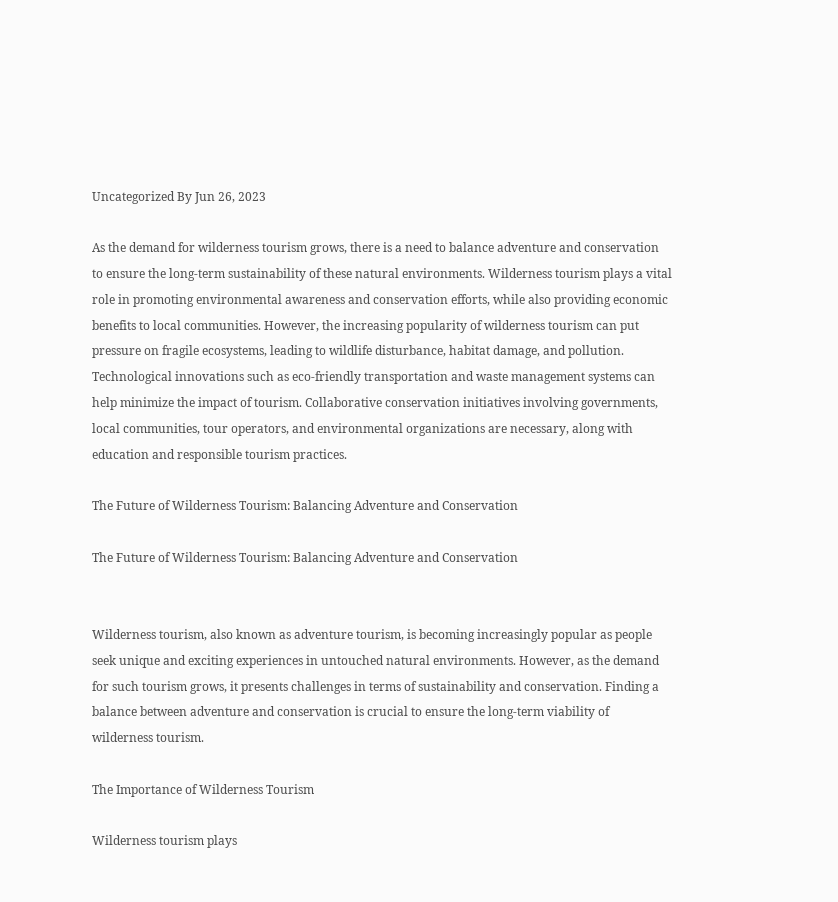Uncategorized By Jun 26, 2023

As the demand for wilderness tourism grows, there is a need to balance adventure and conservation to ensure the long-term sustainability of these natural environments. Wilderness tourism plays a vital role in promoting environmental awareness and conservation efforts, while also providing economic benefits to local communities. However, the increasing popularity of wilderness tourism can put pressure on fragile ecosystems, leading to wildlife disturbance, habitat damage, and pollution. Technological innovations such as eco-friendly transportation and waste management systems can help minimize the impact of tourism. Collaborative conservation initiatives involving governments, local communities, tour operators, and environmental organizations are necessary, along with education and responsible tourism practices.

The Future of Wilderness Tourism: Balancing Adventure and Conservation

The Future of Wilderness Tourism: Balancing Adventure and Conservation


Wilderness tourism, also known as adventure tourism, is becoming increasingly popular as people seek unique and exciting experiences in untouched natural environments. However, as the demand for such tourism grows, it presents challenges in terms of sustainability and conservation. Finding a balance between adventure and conservation is crucial to ensure the long-term viability of wilderness tourism.

The Importance of Wilderness Tourism

Wilderness tourism plays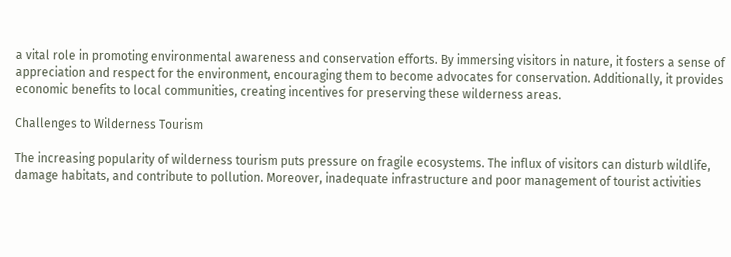a vital role in promoting environmental awareness and conservation efforts. By immersing visitors in nature, it fosters a sense of appreciation and respect for the environment, encouraging them to become advocates for conservation. Additionally, it provides economic benefits to local communities, creating incentives for preserving these wilderness areas.

Challenges to Wilderness Tourism

The increasing popularity of wilderness tourism puts pressure on fragile ecosystems. The influx of visitors can disturb wildlife, damage habitats, and contribute to pollution. Moreover, inadequate infrastructure and poor management of tourist activities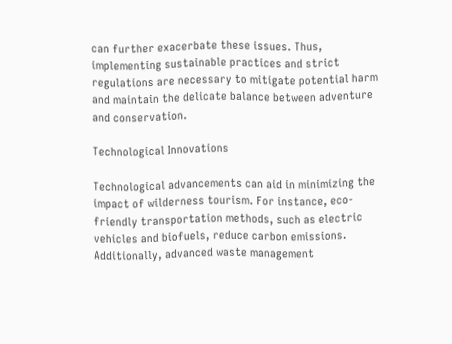can further exacerbate these issues. Thus, implementing sustainable practices and strict regulations are necessary to mitigate potential harm and maintain the delicate balance between adventure and conservation.

Technological Innovations

Technological advancements can aid in minimizing the impact of wilderness tourism. For instance, eco-friendly transportation methods, such as electric vehicles and biofuels, reduce carbon emissions. Additionally, advanced waste management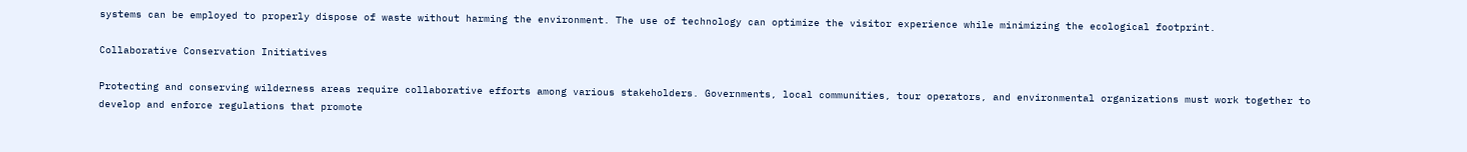systems can be employed to properly dispose of waste without harming the environment. The use of technology can optimize the visitor experience while minimizing the ecological footprint.

Collaborative Conservation Initiatives

Protecting and conserving wilderness areas require collaborative efforts among various stakeholders. Governments, local communities, tour operators, and environmental organizations must work together to develop and enforce regulations that promote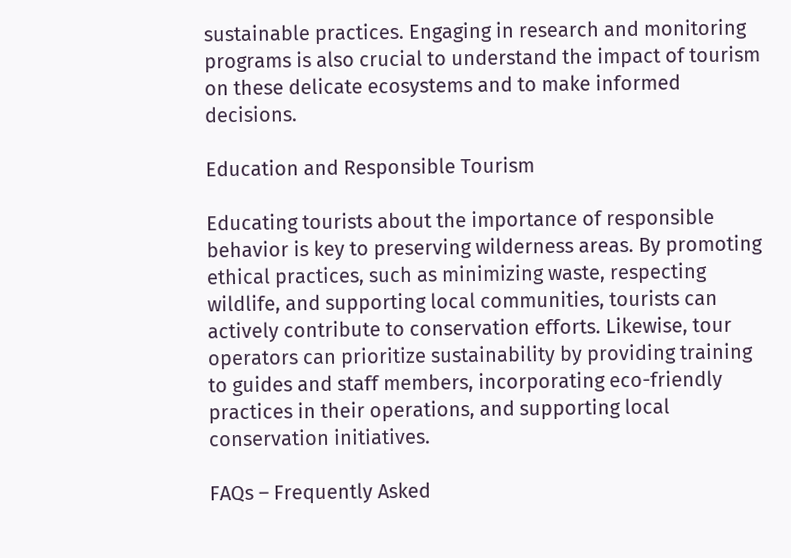sustainable practices. Engaging in research and monitoring programs is also crucial to understand the impact of tourism on these delicate ecosystems and to make informed decisions.

Education and Responsible Tourism

Educating tourists about the importance of responsible behavior is key to preserving wilderness areas. By promoting ethical practices, such as minimizing waste, respecting wildlife, and supporting local communities, tourists can actively contribute to conservation efforts. Likewise, tour operators can prioritize sustainability by providing training to guides and staff members, incorporating eco-friendly practices in their operations, and supporting local conservation initiatives.

FAQs – Frequently Asked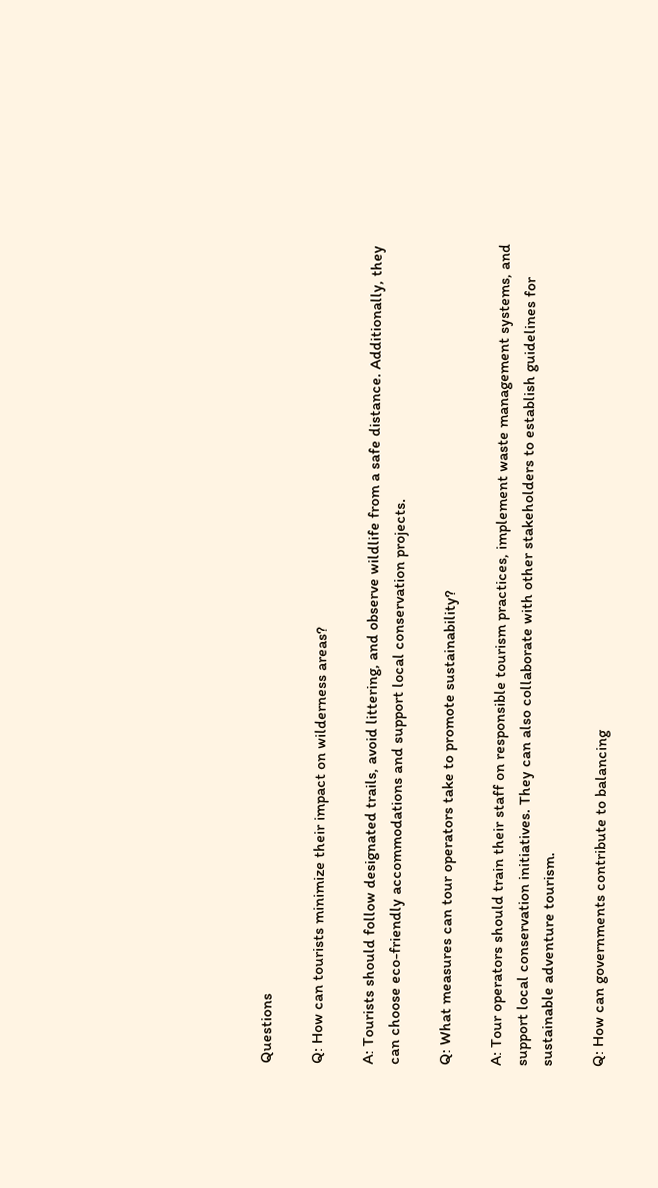Questions

Q: How can tourists minimize their impact on wilderness areas?

A: Tourists should follow designated trails, avoid littering, and observe wildlife from a safe distance. Additionally, they can choose eco-friendly accommodations and support local conservation projects.

Q: What measures can tour operators take to promote sustainability?

A: Tour operators should train their staff on responsible tourism practices, implement waste management systems, and support local conservation initiatives. They can also collaborate with other stakeholders to establish guidelines for sustainable adventure tourism.

Q: How can governments contribute to balancing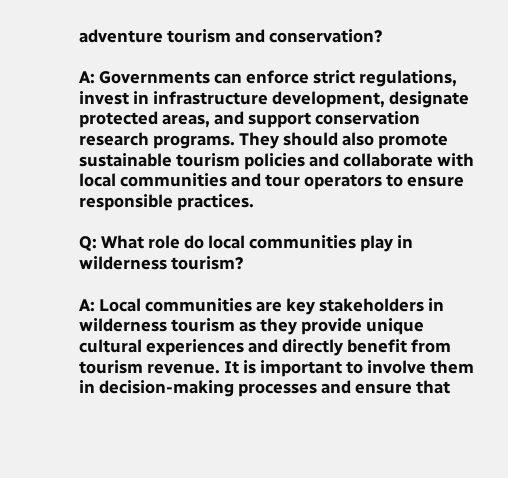adventure tourism and conservation?

A: Governments can enforce strict regulations, invest in infrastructure development, designate protected areas, and support conservation research programs. They should also promote sustainable tourism policies and collaborate with local communities and tour operators to ensure responsible practices.

Q: What role do local communities play in wilderness tourism?

A: Local communities are key stakeholders in wilderness tourism as they provide unique cultural experiences and directly benefit from tourism revenue. It is important to involve them in decision-making processes and ensure that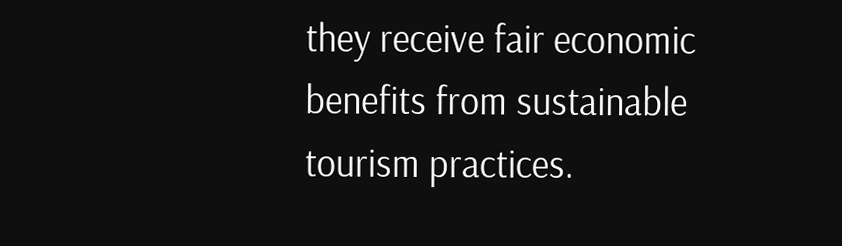they receive fair economic benefits from sustainable tourism practices.